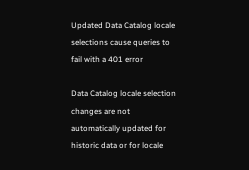Updated Data Catalog locale selections cause queries to fail with a 401 error

Data Catalog locale selection changes are not automatically updated for historic data or for locale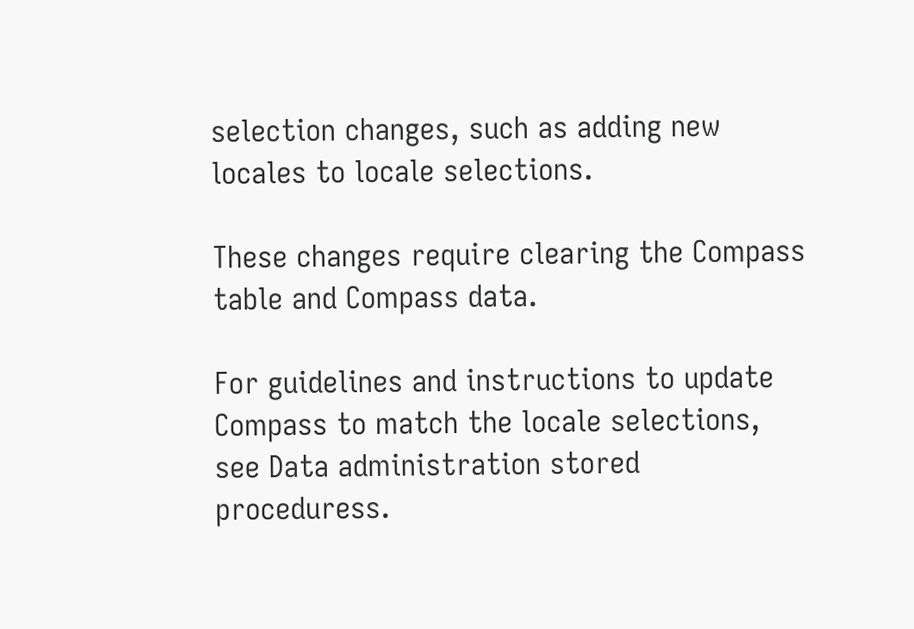selection changes, such as adding new locales to locale selections.

These changes require clearing the Compass table and Compass data.

For guidelines and instructions to update Compass to match the locale selections, see Data administration stored proceduress.